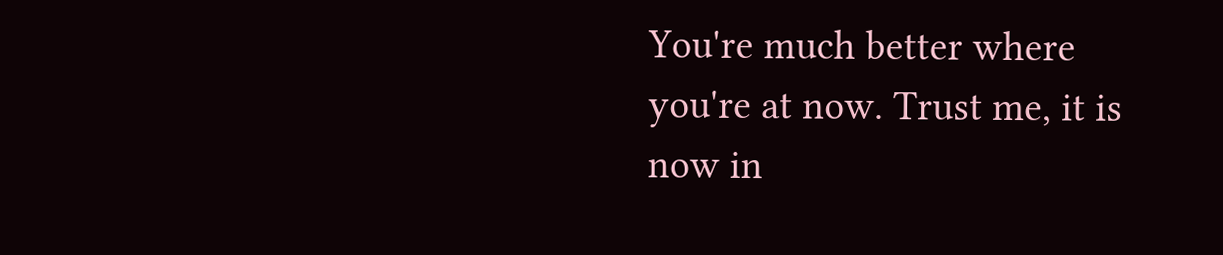You're much better where you're at now. Trust me, it is now in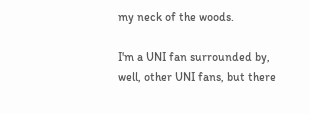my neck of the woods.

I'm a UNI fan surrounded by, well, other UNI fans, but there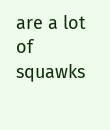are a lot of squawks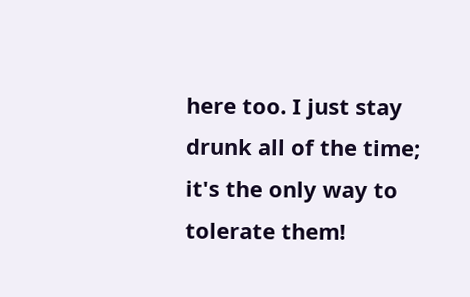here too. I just stay drunk all of the time; it's the only way to tolerate them!